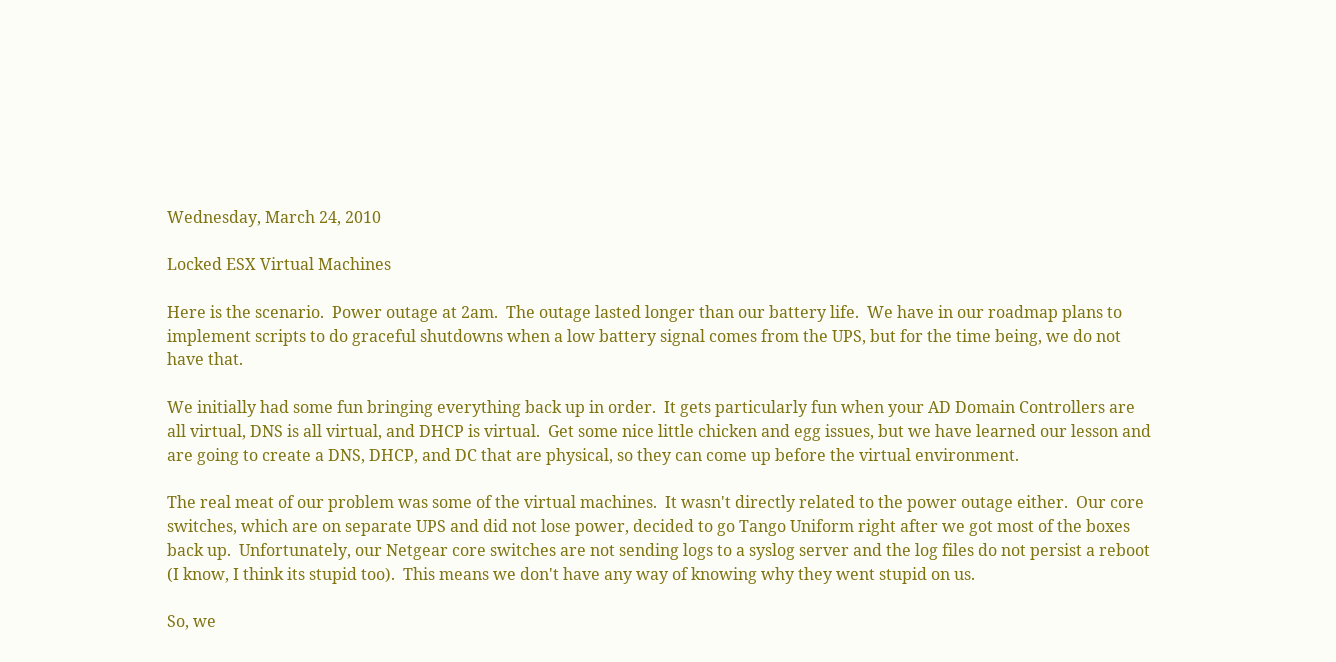Wednesday, March 24, 2010

Locked ESX Virtual Machines

Here is the scenario.  Power outage at 2am.  The outage lasted longer than our battery life.  We have in our roadmap plans to implement scripts to do graceful shutdowns when a low battery signal comes from the UPS, but for the time being, we do not have that.

We initially had some fun bringing everything back up in order.  It gets particularly fun when your AD Domain Controllers are all virtual, DNS is all virtual, and DHCP is virtual.  Get some nice little chicken and egg issues, but we have learned our lesson and are going to create a DNS, DHCP, and DC that are physical, so they can come up before the virtual environment.

The real meat of our problem was some of the virtual machines.  It wasn't directly related to the power outage either.  Our core switches, which are on separate UPS and did not lose power, decided to go Tango Uniform right after we got most of the boxes back up.  Unfortunately, our Netgear core switches are not sending logs to a syslog server and the log files do not persist a reboot (I know, I think its stupid too).  This means we don't have any way of knowing why they went stupid on us.

So, we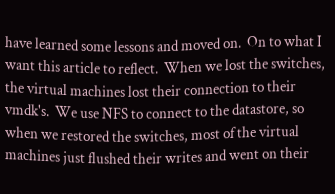have learned some lessons and moved on.  On to what I want this article to reflect.  When we lost the switches, the virtual machines lost their connection to their vmdk's.  We use NFS to connect to the datastore, so when we restored the switches, most of the virtual machines just flushed their writes and went on their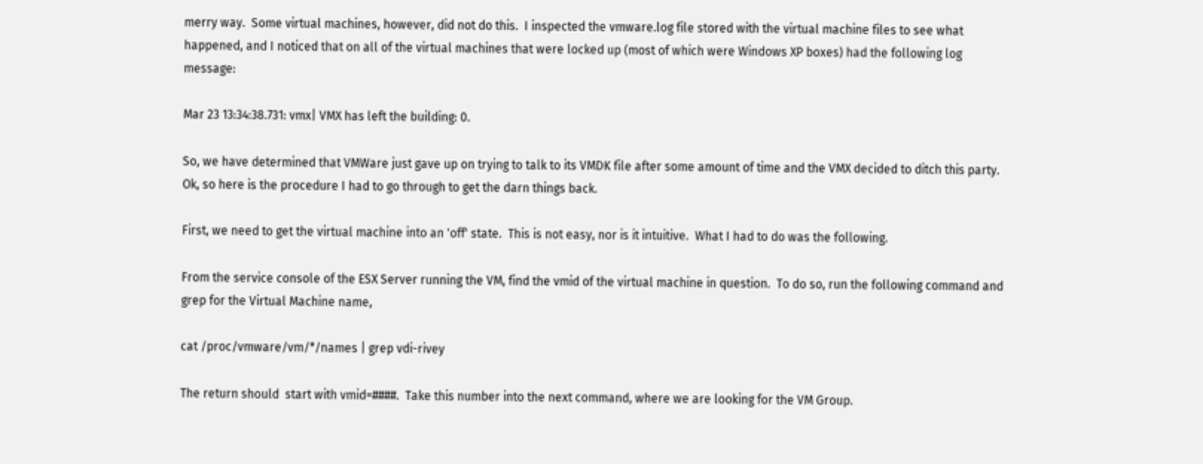merry way.  Some virtual machines, however, did not do this.  I inspected the vmware.log file stored with the virtual machine files to see what happened, and I noticed that on all of the virtual machines that were locked up (most of which were Windows XP boxes) had the following log message:

Mar 23 13:34:38.731: vmx| VMX has left the building: 0.

So, we have determined that VMWare just gave up on trying to talk to its VMDK file after some amount of time and the VMX decided to ditch this party.   Ok, so here is the procedure I had to go through to get the darn things back.

First, we need to get the virtual machine into an 'off' state.  This is not easy, nor is it intuitive.  What I had to do was the following.

From the service console of the ESX Server running the VM, find the vmid of the virtual machine in question.  To do so, run the following command and grep for the Virtual Machine name,

cat /proc/vmware/vm/*/names | grep vdi-rivey

The return should  start with vmid=####.  Take this number into the next command, where we are looking for the VM Group.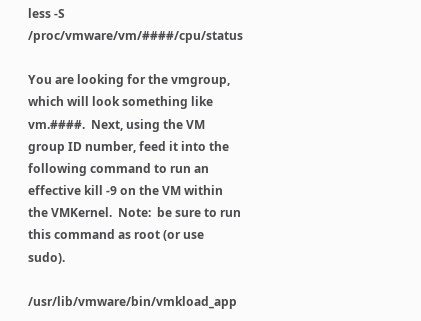less -S /proc/vmware/vm/####/cpu/status

You are looking for the vmgroup, which will look something like vm.####.  Next, using the VM group ID number, feed it into the following command to run an effective kill -9 on the VM within the VMKernel.  Note:  be sure to run this command as root (or use sudo).

/usr/lib/vmware/bin/vmkload_app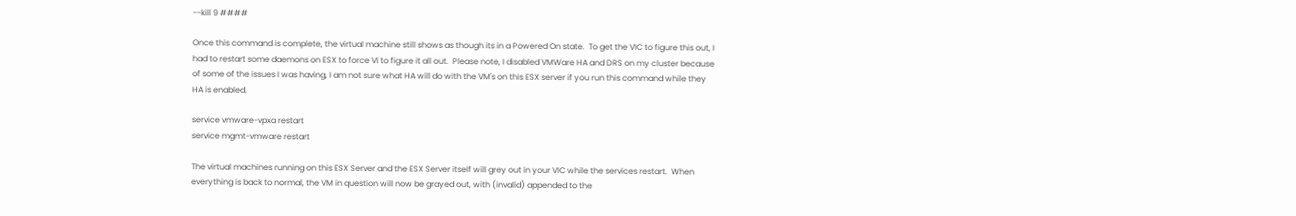--kill 9 ####

Once this command is complete, the virtual machine still shows as though its in a Powered On state.  To get the VIC to figure this out, I had to restart some daemons on ESX to force VI to figure it all out.  Please note, I disabled VMWare HA and DRS on my cluster because of some of the issues I was having, I am not sure what HA will do with the VM's on this ESX server if you run this command while they HA is enabled.

service vmware-vpxa restart
service mgmt-vmware restart

The virtual machines running on this ESX Server and the ESX Server itself will grey out in your VIC while the services restart.  When everything is back to normal, the VM in question will now be grayed out, with (invalid) appended to the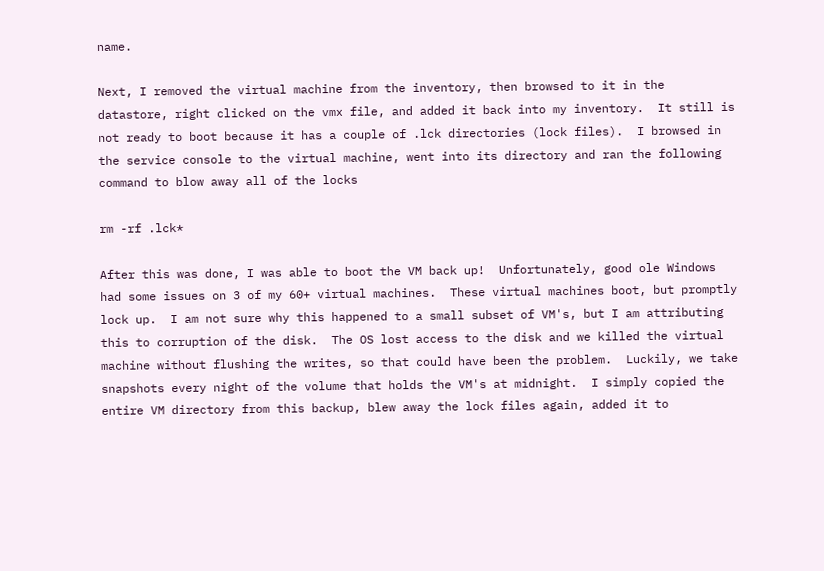name.

Next, I removed the virtual machine from the inventory, then browsed to it in the datastore, right clicked on the vmx file, and added it back into my inventory.  It still is not ready to boot because it has a couple of .lck directories (lock files).  I browsed in the service console to the virtual machine, went into its directory and ran the following command to blow away all of the locks

rm -rf .lck*

After this was done, I was able to boot the VM back up!  Unfortunately, good ole Windows had some issues on 3 of my 60+ virtual machines.  These virtual machines boot, but promptly lock up.  I am not sure why this happened to a small subset of VM's, but I am attributing this to corruption of the disk.  The OS lost access to the disk and we killed the virtual machine without flushing the writes, so that could have been the problem.  Luckily, we take snapshots every night of the volume that holds the VM's at midnight.  I simply copied the entire VM directory from this backup, blew away the lock files again, added it to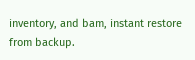inventory, and bam, instant restore from backup.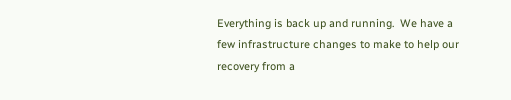Everything is back up and running.  We have a few infrastructure changes to make to help our recovery from a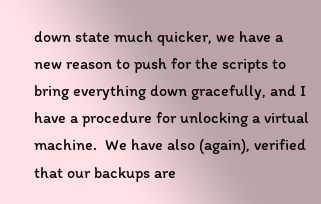down state much quicker, we have a new reason to push for the scripts to bring everything down gracefully, and I have a procedure for unlocking a virtual machine.  We have also (again), verified that our backups are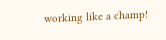working like a champ!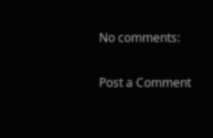No comments:

Post a Comment